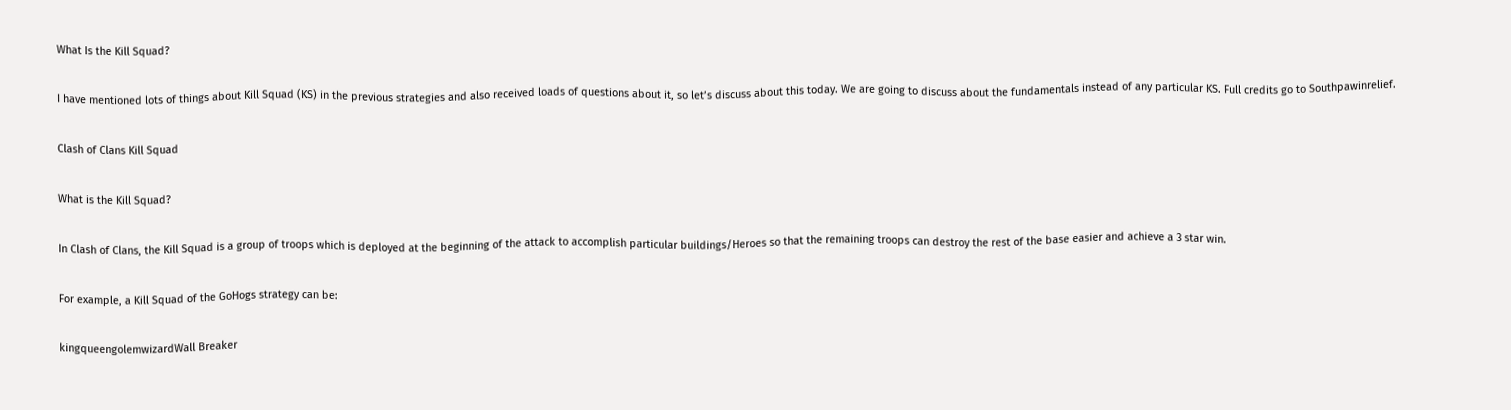What Is the Kill Squad?

I have mentioned lots of things about Kill Squad (KS) in the previous strategies and also received loads of questions about it, so let’s discuss about this today. We are going to discuss about the fundamentals instead of any particular KS. Full credits go to Southpawinrelief.

Clash of Clans Kill Squad

What is the Kill Squad?

In Clash of Clans, the Kill Squad is a group of troops which is deployed at the beginning of the attack to accomplish particular buildings/Heroes so that the remaining troops can destroy the rest of the base easier and achieve a 3 star win.

For example, a Kill Squad of the GoHogs strategy can be:

kingqueengolemwizardWall Breaker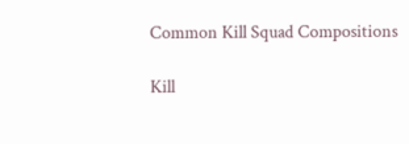Common Kill Squad Compositions

Kill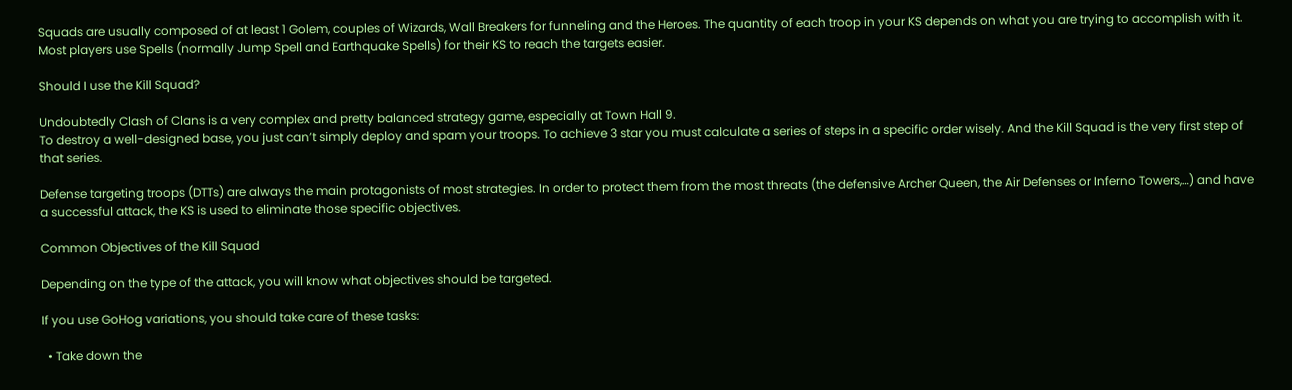Squads are usually composed of at least 1 Golem, couples of Wizards, Wall Breakers for funneling and the Heroes. The quantity of each troop in your KS depends on what you are trying to accomplish with it. Most players use Spells (normally Jump Spell and Earthquake Spells) for their KS to reach the targets easier.

Should I use the Kill Squad?

Undoubtedly Clash of Clans is a very complex and pretty balanced strategy game, especially at Town Hall 9.
To destroy a well-designed base, you just can’t simply deploy and spam your troops. To achieve 3 star you must calculate a series of steps in a specific order wisely. And the Kill Squad is the very first step of that series.

Defense targeting troops (DTTs) are always the main protagonists of most strategies. In order to protect them from the most threats (the defensive Archer Queen, the Air Defenses or Inferno Towers,…) and have a successful attack, the KS is used to eliminate those specific objectives.

Common Objectives of the Kill Squad

Depending on the type of the attack, you will know what objectives should be targeted.

If you use GoHog variations, you should take care of these tasks:

  • Take down the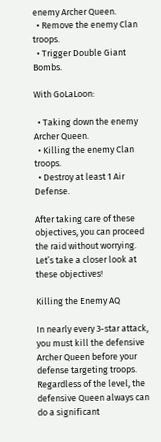enemy Archer Queen.
  • Remove the enemy Clan troops.
  • Trigger Double Giant Bombs.

With GoLaLoon:

  • Taking down the enemy Archer Queen.
  • Killing the enemy Clan troops.
  • Destroy at least 1 Air Defense.

After taking care of these objectives, you can proceed the raid without worrying. Let’s take a closer look at these objectives!

Killing the Enemy AQ

In nearly every 3-star attack, you must kill the defensive Archer Queen before your defense targeting troops. Regardless of the level, the defensive Queen always can do a significant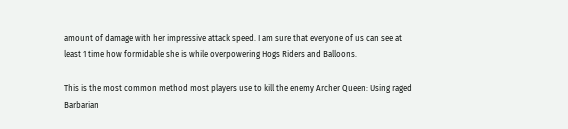amount of damage with her impressive attack speed. I am sure that everyone of us can see at least 1 time how formidable she is while overpowering Hogs Riders and Balloons.

This is the most common method most players use to kill the enemy Archer Queen: Using raged Barbarian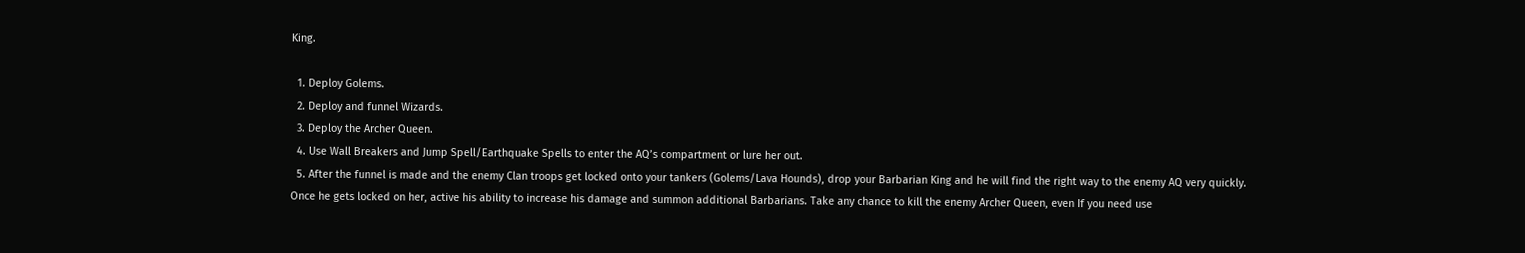King.

  1. Deploy Golems.
  2. Deploy and funnel Wizards.
  3. Deploy the Archer Queen.
  4. Use Wall Breakers and Jump Spell/Earthquake Spells to enter the AQ’s compartment or lure her out.
  5. After the funnel is made and the enemy Clan troops get locked onto your tankers (Golems/Lava Hounds), drop your Barbarian King and he will find the right way to the enemy AQ very quickly. Once he gets locked on her, active his ability to increase his damage and summon additional Barbarians. Take any chance to kill the enemy Archer Queen, even If you need use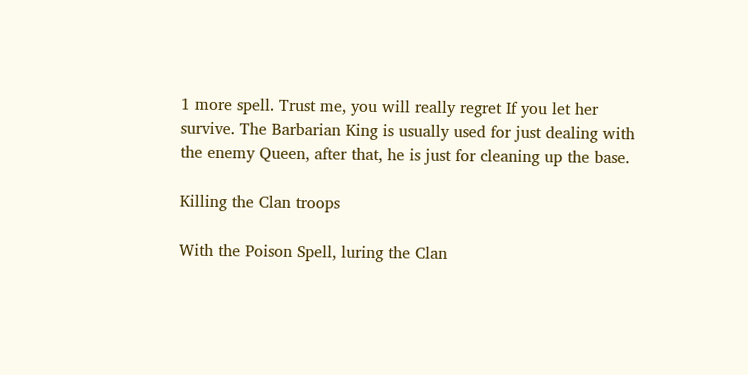1 more spell. Trust me, you will really regret If you let her survive. The Barbarian King is usually used for just dealing with the enemy Queen, after that, he is just for cleaning up the base.

Killing the Clan troops

With the Poison Spell, luring the Clan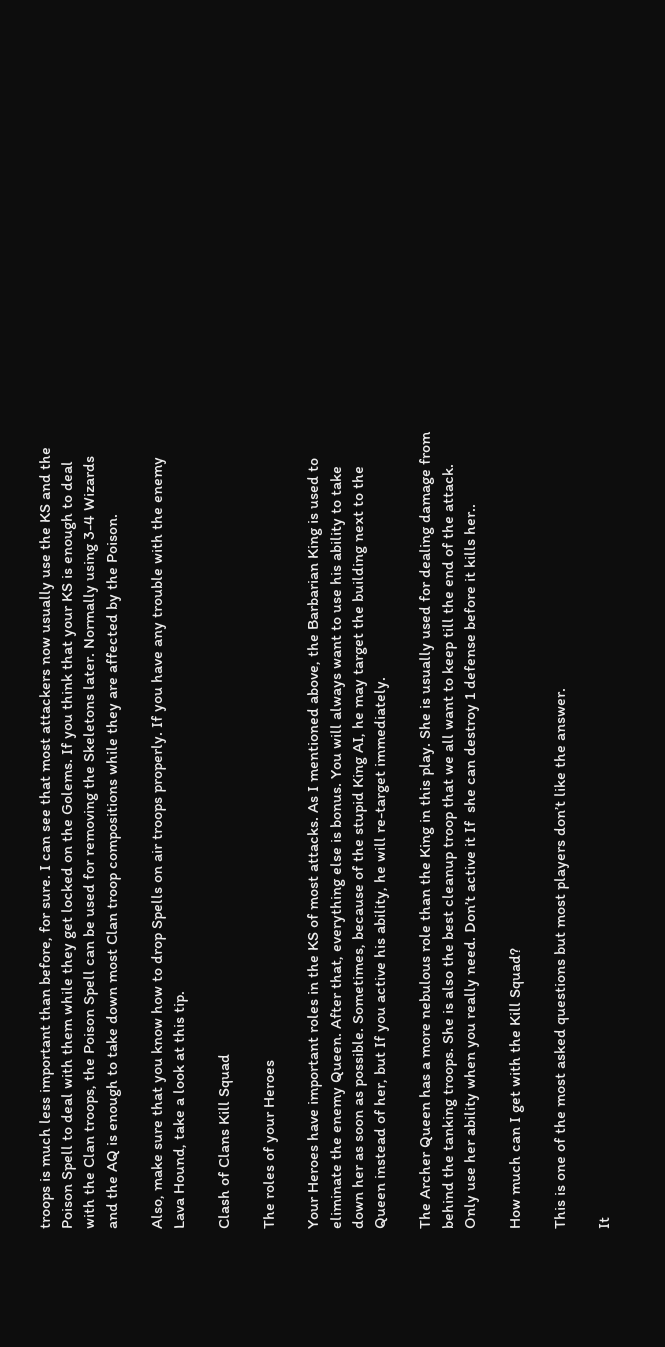troops is much less important than before, for sure. I can see that most attackers now usually use the KS and the Poison Spell to deal with them while they get locked on the Golems. If you think that your KS is enough to deal with the Clan troops, the Poison Spell can be used for removing the Skeletons later. Normally using 3-4 Wizards and the AQ is enough to take down most Clan troop compositions while they are affected by the Poison.

Also, make sure that you know how to drop Spells on air troops properly. If you have any trouble with the enemy Lava Hound, take a look at this tip.

Clash of Clans Kill Squad

The roles of your Heroes

Your Heroes have important roles in the KS of most attacks. As I mentioned above, the Barbarian King is used to eliminate the enemy Queen. After that, everything else is bonus. You will always want to use his ability to take down her as soon as possible. Sometimes, because of the stupid King AI, he may target the building next to the Queen instead of her, but If you active his ability, he will re-target immediately.

The Archer Queen has a more nebulous role than the King in this play. She is usually used for dealing damage from behind the tanking troops. She is also the best cleanup troop that we all want to keep till the end of the attack. Only use her ability when you really need. Don’t active it If  she can destroy 1 defense before it kills her..

How much can I get with the Kill Squad?

This is one of the most asked questions but most players don’t like the answer.

It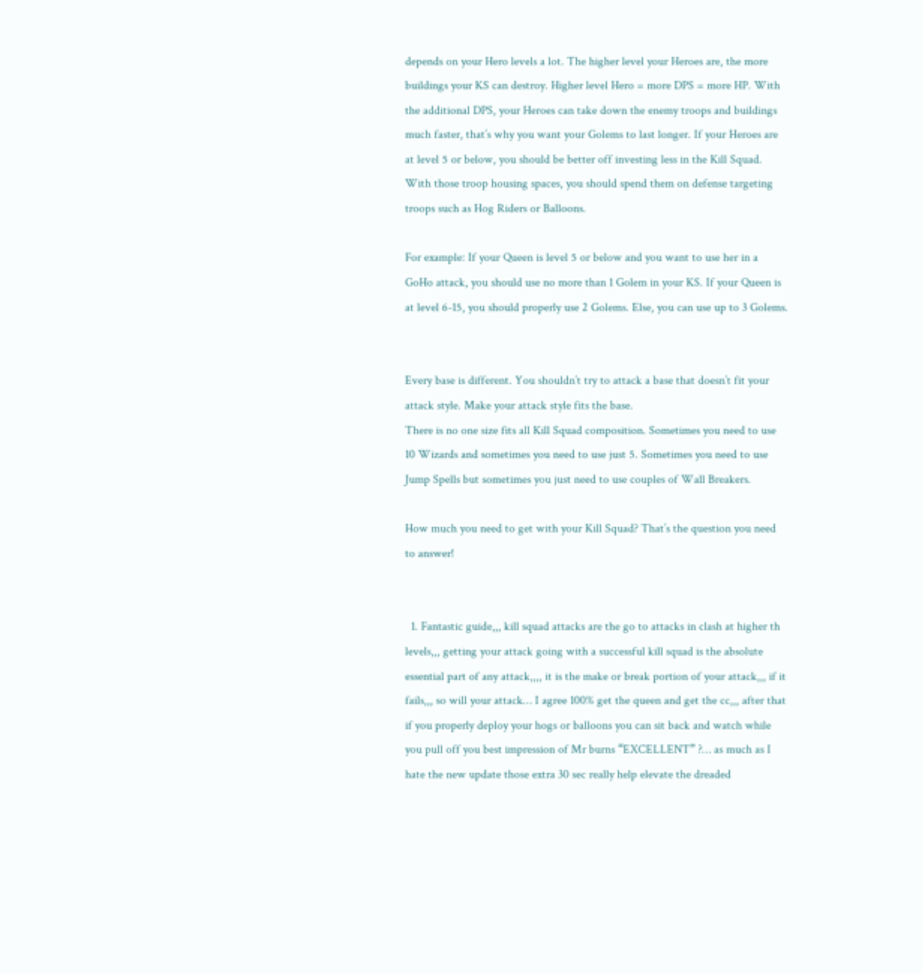depends on your Hero levels a lot. The higher level your Heroes are, the more buildings your KS can destroy. Higher level Hero = more DPS = more HP. With the additional DPS, your Heroes can take down the enemy troops and buildings much faster, that’s why you want your Golems to last longer. If your Heroes are at level 5 or below, you should be better off investing less in the Kill Squad. With those troop housing spaces, you should spend them on defense targeting troops such as Hog Riders or Balloons.

For example: If your Queen is level 5 or below and you want to use her in a GoHo attack, you should use no more than 1 Golem in your KS. If your Queen is at level 6-15, you should properly use 2 Golems. Else, you can use up to 3 Golems.


Every base is different. You shouldn’t try to attack a base that doesn’t fit your attack style. Make your attack style fits the base.
There is no one size fits all Kill Squad composition. Sometimes you need to use 10 Wizards and sometimes you need to use just 5. Sometimes you need to use Jump Spells but sometimes you just need to use couples of Wall Breakers.

How much you need to get with your Kill Squad? That’s the question you need to answer!


  1. Fantastic guide,,, kill squad attacks are the go to attacks in clash at higher th levels,,, getting your attack going with a successful kill squad is the absolute essential part of any attack,,,, it is the make or break portion of your attack,,, if it fails,,, so will your attack… I agree 100% get the queen and get the cc,,, after that if you properly deploy your hogs or balloons you can sit back and watch while you pull off you best impression of Mr burns “EXCELLENT” ?… as much as I hate the new update those extra 30 sec really help elevate the dreaded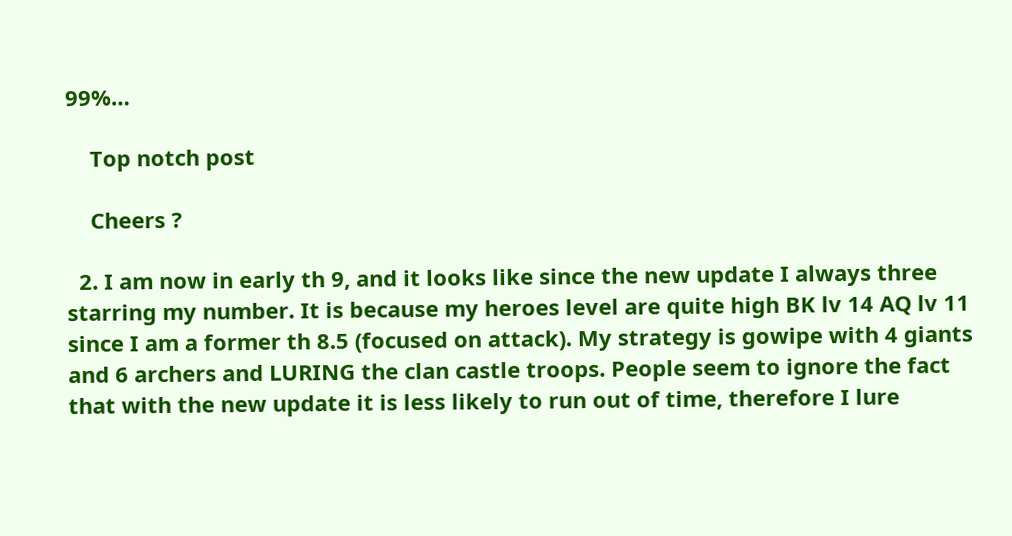99%…

    Top notch post

    Cheers ?

  2. I am now in early th 9, and it looks like since the new update I always three starring my number. It is because my heroes level are quite high BK lv 14 AQ lv 11 since I am a former th 8.5 (focused on attack). My strategy is gowipe with 4 giants and 6 archers and LURING the clan castle troops. People seem to ignore the fact that with the new update it is less likely to run out of time, therefore I lure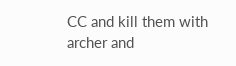CC and kill them with archer and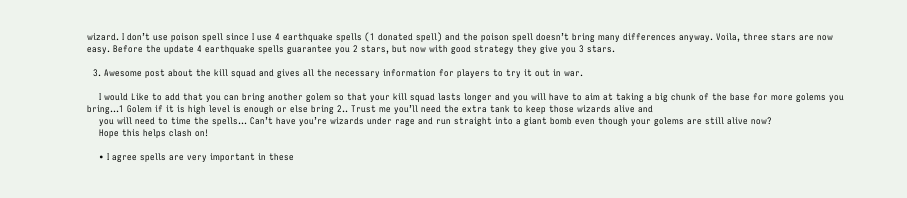wizard. I don’t use poison spell since I use 4 earthquake spells (1 donated spell) and the poison spell doesn’t bring many differences anyway. Voila, three stars are now easy. Before the update 4 earthquake spells guarantee you 2 stars, but now with good strategy they give you 3 stars.

  3. Awesome post about the kill squad and gives all the necessary information for players to try it out in war.

    I would Like to add that you can bring another golem so that your kill squad lasts longer and you will have to aim at taking a big chunk of the base for more golems you bring…1 Golem if it is high level is enough or else bring 2.. Trust me you’ll need the extra tank to keep those wizards alive and
    you will need to time the spells… Can’t have you’re wizards under rage and run straight into a giant bomb even though your golems are still alive now?
    Hope this helps clash on!

    • I agree spells are very important in these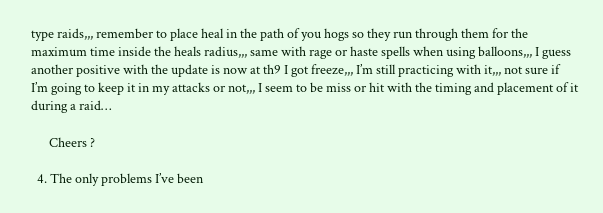type raids,,, remember to place heal in the path of you hogs so they run through them for the maximum time inside the heals radius,,, same with rage or haste spells when using balloons,,, I guess another positive with the update is now at th9 I got freeze,,, I’m still practicing with it,,, not sure if I’m going to keep it in my attacks or not,,, I seem to be miss or hit with the timing and placement of it during a raid…

      Cheers ?

  4. The only problems I’ve been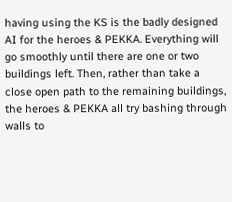having using the KS is the badly designed AI for the heroes & PEKKA. Everything will go smoothly until there are one or two buildings left. Then, rather than take a close open path to the remaining buildings, the heroes & PEKKA all try bashing through walls to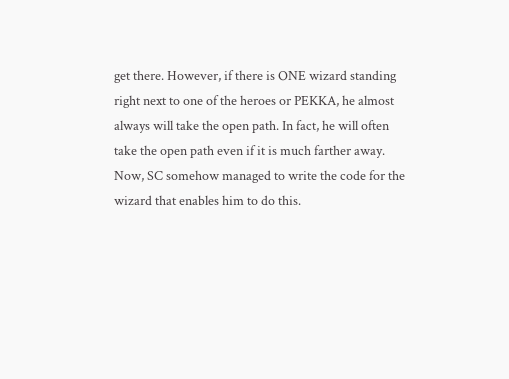get there. However, if there is ONE wizard standing right next to one of the heroes or PEKKA, he almost always will take the open path. In fact, he will often take the open path even if it is much farther away. Now, SC somehow managed to write the code for the wizard that enables him to do this.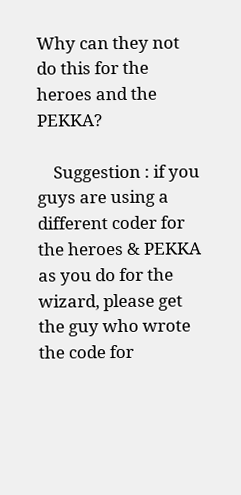Why can they not do this for the heroes and the PEKKA?

    Suggestion : if you guys are using a different coder for the heroes & PEKKA as you do for the wizard, please get the guy who wrote the code for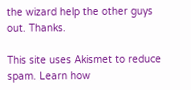the wizard help the other guys out. Thanks.

This site uses Akismet to reduce spam. Learn how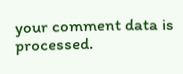your comment data is processed.